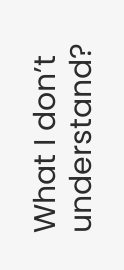What I don’t understand?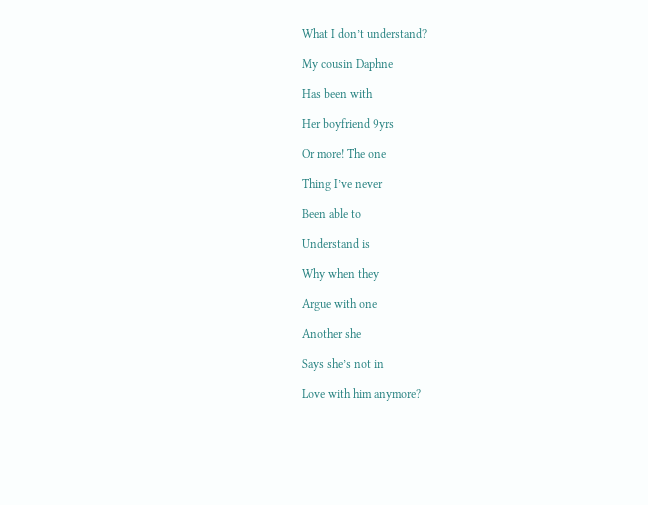What I don’t understand?

My cousin Daphne

Has been with

Her boyfriend 9yrs

Or more! The one

Thing I’ve never

Been able to

Understand is

Why when they

Argue with one

Another she

Says she’s not in

Love with him anymore?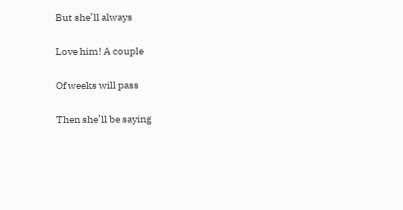But she’ll always

Love him! A couple

Of weeks will pass

Then she’ll be saying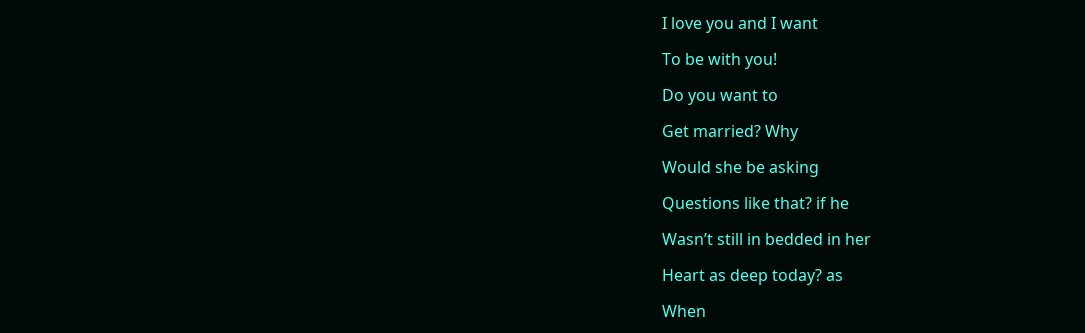I love you and I want

To be with you!

Do you want to

Get married? Why

Would she be asking

Questions like that? if he

Wasn’t still in bedded in her

Heart as deep today? as

When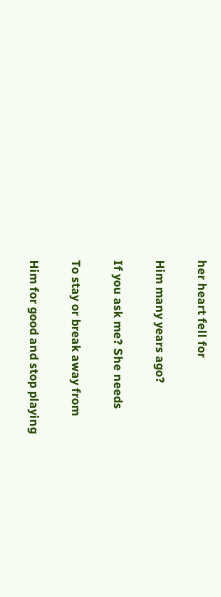her heart fell for

Him many years ago?

If you ask me? She needs

To stay or break away from

Him for good and stop playing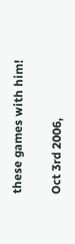these games with him!

Oct 3rd 2006,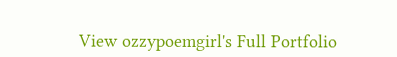View ozzypoemgirl's Full Portfolio